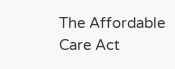The Affordable Care Act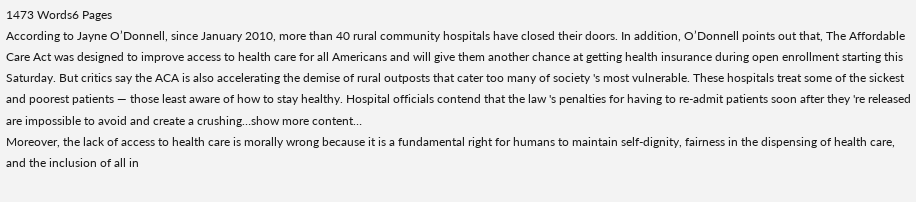1473 Words6 Pages
According to Jayne O’Donnell, since January 2010, more than 40 rural community hospitals have closed their doors. In addition, O’Donnell points out that, The Affordable Care Act was designed to improve access to health care for all Americans and will give them another chance at getting health insurance during open enrollment starting this Saturday. But critics say the ACA is also accelerating the demise of rural outposts that cater too many of society 's most vulnerable. These hospitals treat some of the sickest and poorest patients — those least aware of how to stay healthy. Hospital officials contend that the law 's penalties for having to re-admit patients soon after they 're released are impossible to avoid and create a crushing…show more content…
Moreover, the lack of access to health care is morally wrong because it is a fundamental right for humans to maintain self-dignity, fairness in the dispensing of health care, and the inclusion of all in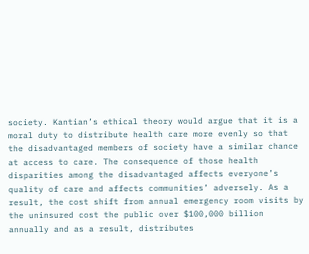society. Kantian’s ethical theory would argue that it is a moral duty to distribute health care more evenly so that the disadvantaged members of society have a similar chance at access to care. The consequence of those health disparities among the disadvantaged affects everyone’s quality of care and affects communities’ adversely. As a result, the cost shift from annual emergency room visits by the uninsured cost the public over $100,000 billion annually and as a result, distributes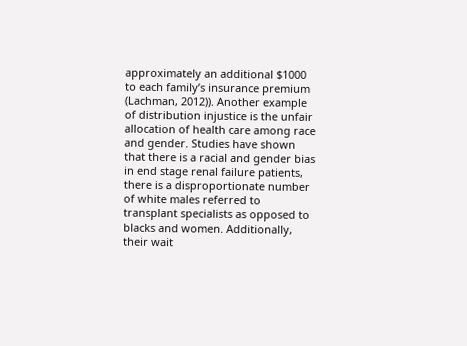approximately an additional $1000 to each family’s insurance premium (Lachman, 2012)). Another example of distribution injustice is the unfair allocation of health care among race and gender. Studies have shown that there is a racial and gender bias in end stage renal failure patients, there is a disproportionate number of white males referred to transplant specialists as opposed to blacks and women. Additionally, their wait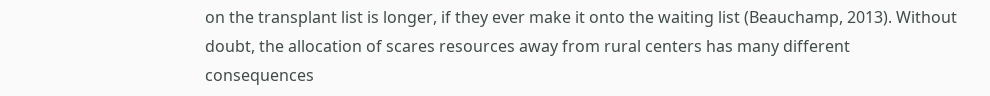on the transplant list is longer, if they ever make it onto the waiting list (Beauchamp, 2013). Without doubt, the allocation of scares resources away from rural centers has many different consequences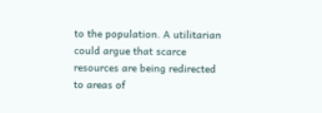to the population. A utilitarian could argue that scarce resources are being redirected to areas of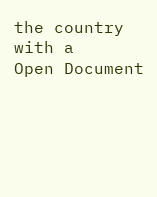the country with a
Open Document